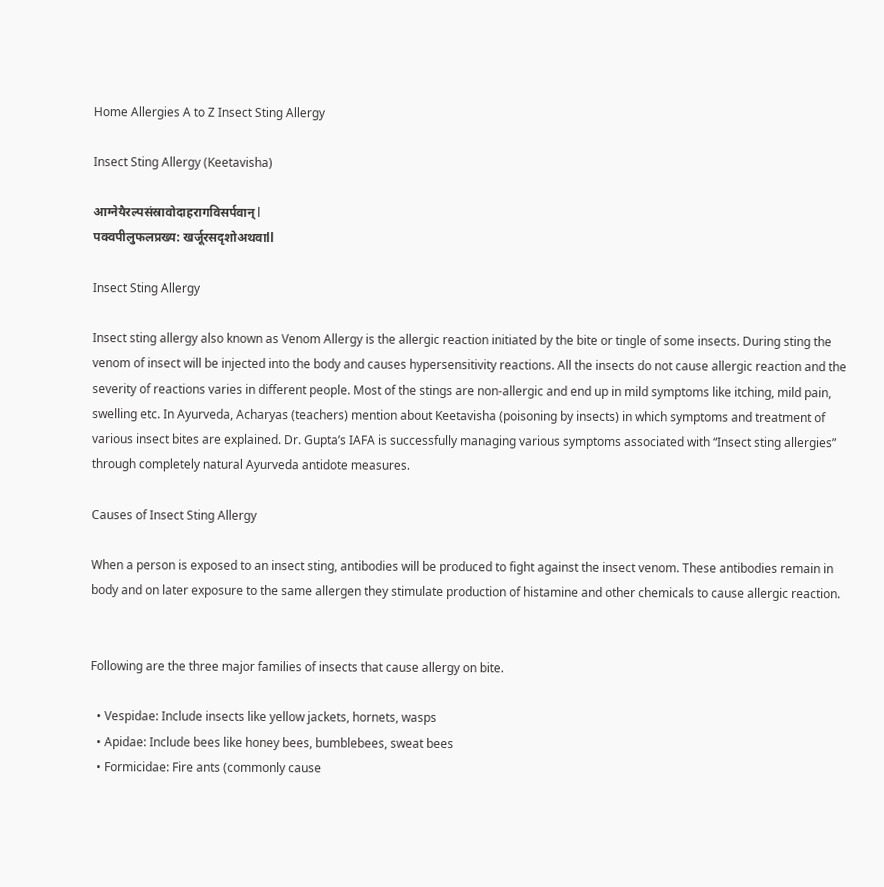Home Allergies A to Z Insect Sting Allergy

Insect Sting Allergy (Keetavisha)

आग्नेयैरल्पसंस्रावोदाहरागविसर्पवान् l
पक्वपीलुफलप्रख्य: खर्जूरसदृशोअथवाll

Insect Sting Allergy

Insect sting allergy also known as Venom Allergy is the allergic reaction initiated by the bite or tingle of some insects. During sting the venom of insect will be injected into the body and causes hypersensitivity reactions. All the insects do not cause allergic reaction and the severity of reactions varies in different people. Most of the stings are non-allergic and end up in mild symptoms like itching, mild pain, swelling etc. In Ayurveda, Acharyas (teachers) mention about Keetavisha (poisoning by insects) in which symptoms and treatment of various insect bites are explained. Dr. Gupta’s IAFA is successfully managing various symptoms associated with “Insect sting allergies” through completely natural Ayurveda antidote measures.

Causes of Insect Sting Allergy

When a person is exposed to an insect sting, antibodies will be produced to fight against the insect venom. These antibodies remain in body and on later exposure to the same allergen they stimulate production of histamine and other chemicals to cause allergic reaction.


Following are the three major families of insects that cause allergy on bite.

  • Vespidae: Include insects like yellow jackets, hornets, wasps
  • Apidae: Include bees like honey bees, bumblebees, sweat bees
  • Formicidae: Fire ants (commonly cause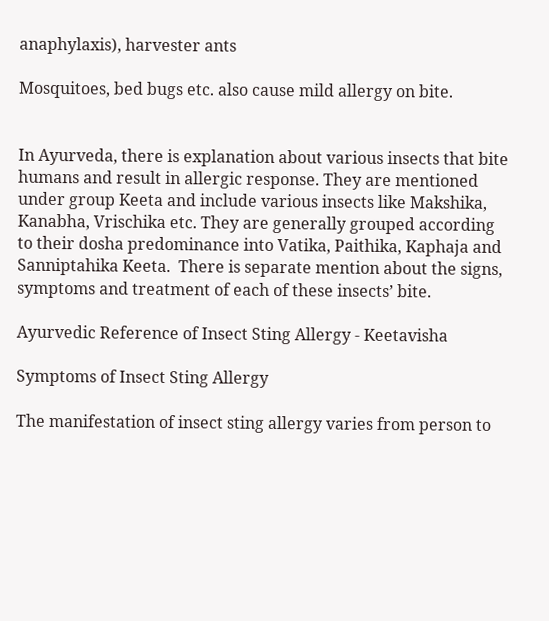anaphylaxis), harvester ants

Mosquitoes, bed bugs etc. also cause mild allergy on bite.


In Ayurveda, there is explanation about various insects that bite humans and result in allergic response. They are mentioned under group Keeta and include various insects like Makshika, Kanabha, Vrischika etc. They are generally grouped according to their dosha predominance into Vatika, Paithika, Kaphaja and Sanniptahika Keeta.  There is separate mention about the signs, symptoms and treatment of each of these insects’ bite.

Ayurvedic Reference of Insect Sting Allergy - Keetavisha

Symptoms of Insect Sting Allergy

The manifestation of insect sting allergy varies from person to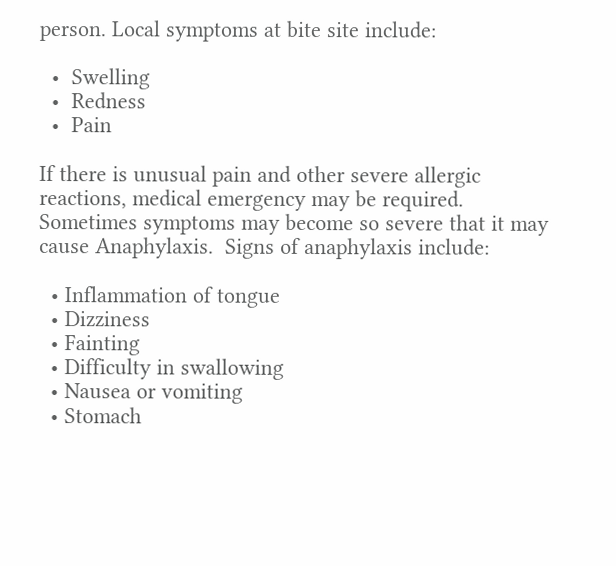person. Local symptoms at bite site include:

  •  Swelling
  •  Redness
  •  Pain

If there is unusual pain and other severe allergic reactions, medical emergency may be required. Sometimes symptoms may become so severe that it may cause Anaphylaxis.  Signs of anaphylaxis include:

  • Inflammation of tongue
  • Dizziness
  • Fainting
  • Difficulty in swallowing
  • Nausea or vomiting
  • Stomach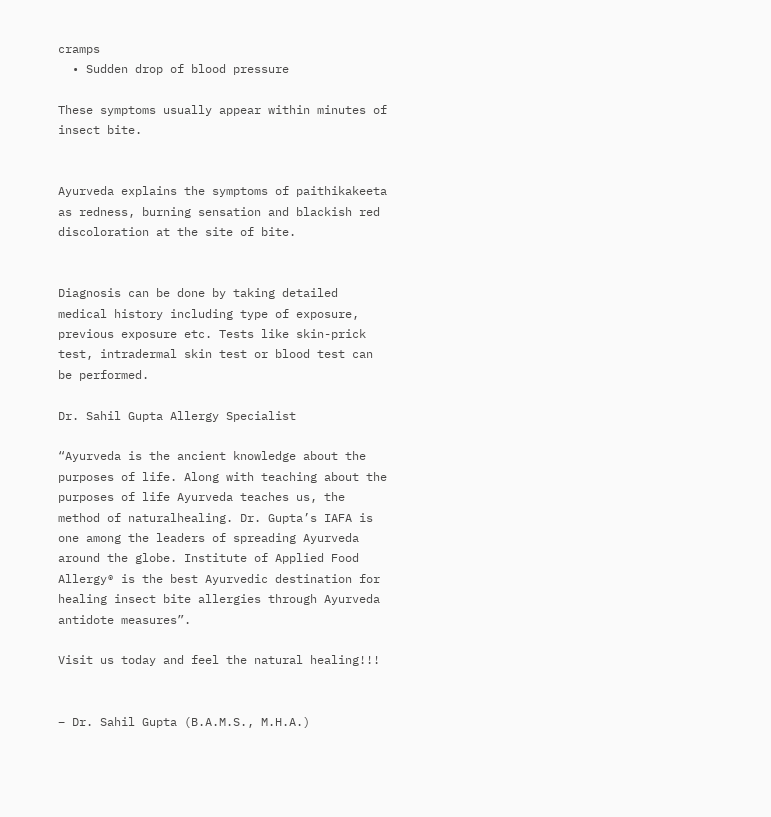cramps
  • Sudden drop of blood pressure

These symptoms usually appear within minutes of insect bite.


Ayurveda explains the symptoms of paithikakeeta as redness, burning sensation and blackish red discoloration at the site of bite.


Diagnosis can be done by taking detailed medical history including type of exposure, previous exposure etc. Tests like skin-prick test, intradermal skin test or blood test can be performed.

Dr. Sahil Gupta Allergy Specialist

“Ayurveda is the ancient knowledge about the purposes of life. Along with teaching about the purposes of life Ayurveda teaches us, the method of naturalhealing. Dr. Gupta’s IAFA is one among the leaders of spreading Ayurveda around the globe. Institute of Applied Food Allergy® is the best Ayurvedic destination for healing insect bite allergies through Ayurveda antidote measures”.

Visit us today and feel the natural healing!!!


– Dr. Sahil Gupta (B.A.M.S., M.H.A.)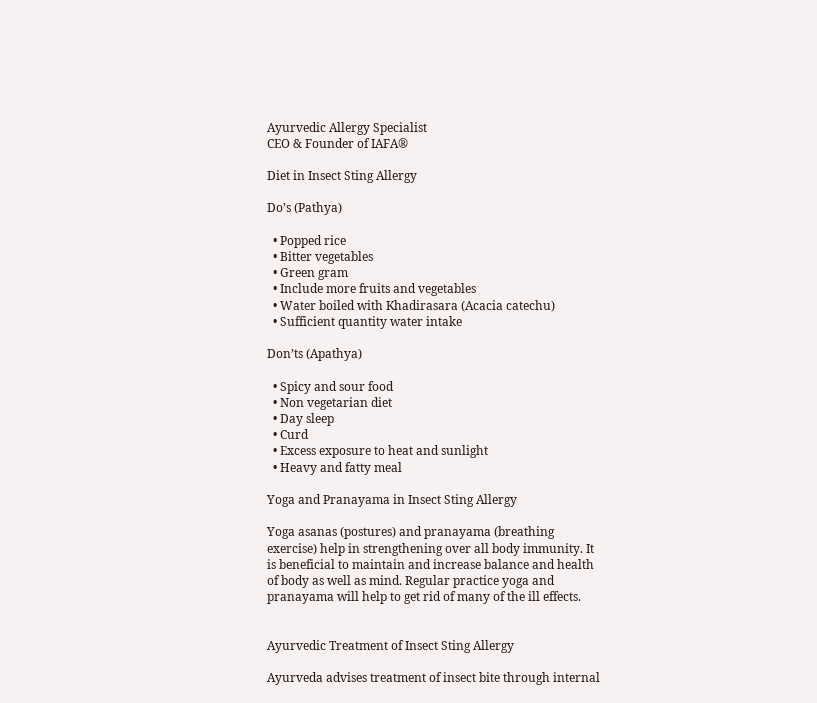Ayurvedic Allergy Specialist
CEO & Founder of IAFA®

Diet in Insect Sting Allergy

Do’s (Pathya)

  • Popped rice
  • Bitter vegetables
  • Green gram
  • Include more fruits and vegetables
  • Water boiled with Khadirasara (Acacia catechu)
  • Sufficient quantity water intake

Don’ts (Apathya)

  • Spicy and sour food
  • Non vegetarian diet
  • Day sleep
  • Curd
  • Excess exposure to heat and sunlight
  • Heavy and fatty meal

Yoga and Pranayama in Insect Sting Allergy

Yoga asanas (postures) and pranayama (breathing exercise) help in strengthening over all body immunity. It is beneficial to maintain and increase balance and health of body as well as mind. Regular practice yoga and pranayama will help to get rid of many of the ill effects.


Ayurvedic Treatment of Insect Sting Allergy

Ayurveda advises treatment of insect bite through internal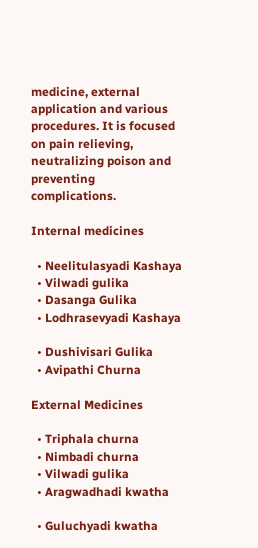medicine, external application and various procedures. It is focused on pain relieving, neutralizing poison and preventing complications.

Internal medicines

  • Neelitulasyadi Kashaya
  • Vilwadi gulika
  • Dasanga Gulika
  • Lodhrasevyadi Kashaya

  • Dushivisari Gulika
  • Avipathi Churna

External Medicines

  • Triphala churna
  • Nimbadi churna
  • Vilwadi gulika
  • Aragwadhadi kwatha

  • Guluchyadi kwatha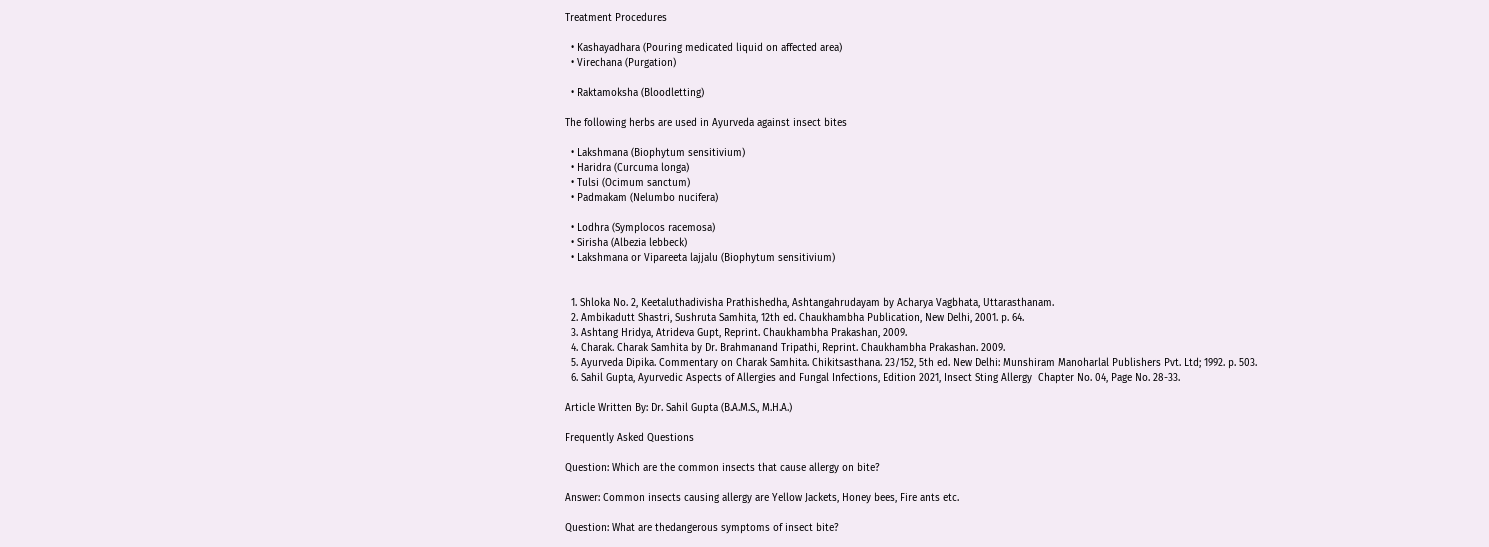Treatment Procedures

  • Kashayadhara (Pouring medicated liquid on affected area)
  • Virechana (Purgation)

  • Raktamoksha (Bloodletting)

The following herbs are used in Ayurveda against insect bites

  • Lakshmana (Biophytum sensitivium)
  • Haridra (Curcuma longa)
  • Tulsi (Ocimum sanctum)
  • Padmakam (Nelumbo nucifera)

  • Lodhra (Symplocos racemosa)
  • Sirisha (Albezia lebbeck)
  • Lakshmana or Vipareeta lajjalu (Biophytum sensitivium)


  1. Shloka No. 2, Keetaluthadivisha Prathishedha, Ashtangahrudayam by Acharya Vagbhata, Uttarasthanam.
  2. Ambikadutt Shastri, Sushruta Samhita, 12th ed. Chaukhambha Publication, New Delhi, 2001. p. 64.
  3. Ashtang Hridya, Atrideva Gupt, Reprint. Chaukhambha Prakashan, 2009.
  4. Charak. Charak Samhita by Dr. Brahmanand Tripathi, Reprint. Chaukhambha Prakashan. 2009.
  5. Ayurveda Dipika. Commentary on Charak Samhita. Chikitsasthana. 23/152, 5th ed. New Delhi: Munshiram Manoharlal Publishers Pvt. Ltd; 1992. p. 503.
  6. Sahil Gupta, Ayurvedic Aspects of Allergies and Fungal Infections, Edition 2021, Insect Sting Allergy  Chapter No. 04, Page No. 28-33.

Article Written By: Dr. Sahil Gupta (B.A.M.S., M.H.A.)

Frequently Asked Questions

Question: Which are the common insects that cause allergy on bite?

Answer: Common insects causing allergy are Yellow Jackets, Honey bees, Fire ants etc.

Question: What are thedangerous symptoms of insect bite?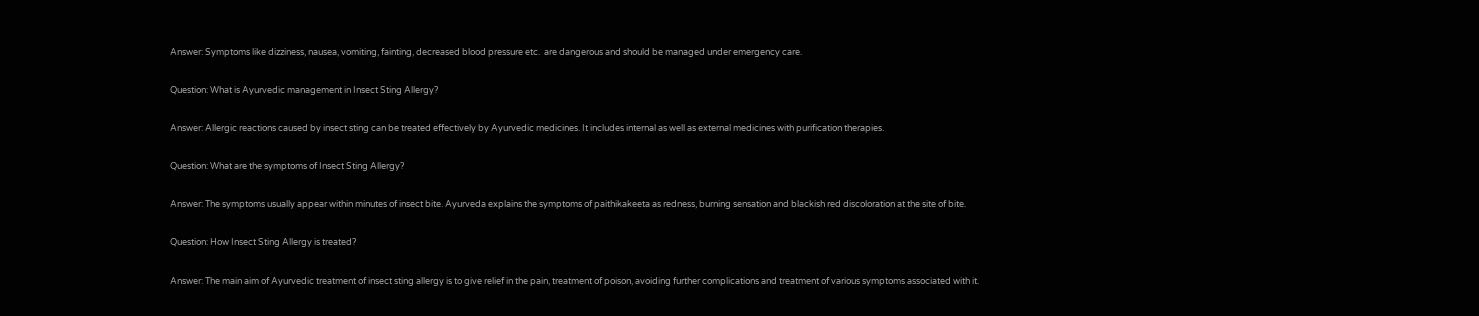Answer: Symptoms like dizziness, nausea, vomiting, fainting, decreased blood pressure etc.  are dangerous and should be managed under emergency care.

Question: What is Ayurvedic management in Insect Sting Allergy?

Answer: Allergic reactions caused by insect sting can be treated effectively by Ayurvedic medicines. It includes internal as well as external medicines with purification therapies.

Question: What are the symptoms of Insect Sting Allergy?

Answer: The symptoms usually appear within minutes of insect bite. Ayurveda explains the symptoms of paithikakeeta as redness, burning sensation and blackish red discoloration at the site of bite.

Question: How Insect Sting Allergy is treated?

Answer: The main aim of Ayurvedic treatment of insect sting allergy is to give relief in the pain, treatment of poison, avoiding further complications and treatment of various symptoms associated with it.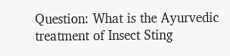Question: What is the Ayurvedic treatment of Insect Sting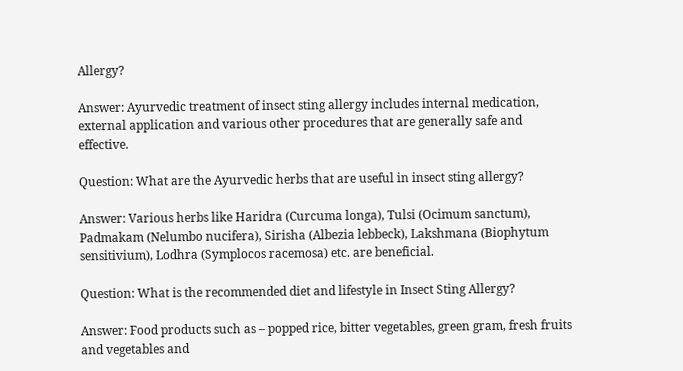Allergy?

Answer: Ayurvedic treatment of insect sting allergy includes internal medication, external application and various other procedures that are generally safe and effective.

Question: What are the Ayurvedic herbs that are useful in insect sting allergy?

Answer: Various herbs like Haridra (Curcuma longa), Tulsi (Ocimum sanctum), Padmakam (Nelumbo nucifera), Sirisha (Albezia lebbeck), Lakshmana (Biophytum sensitivium), Lodhra (Symplocos racemosa) etc. are beneficial.

Question: What is the recommended diet and lifestyle in Insect Sting Allergy?

Answer: Food products such as – popped rice, bitter vegetables, green gram, fresh fruits and vegetables and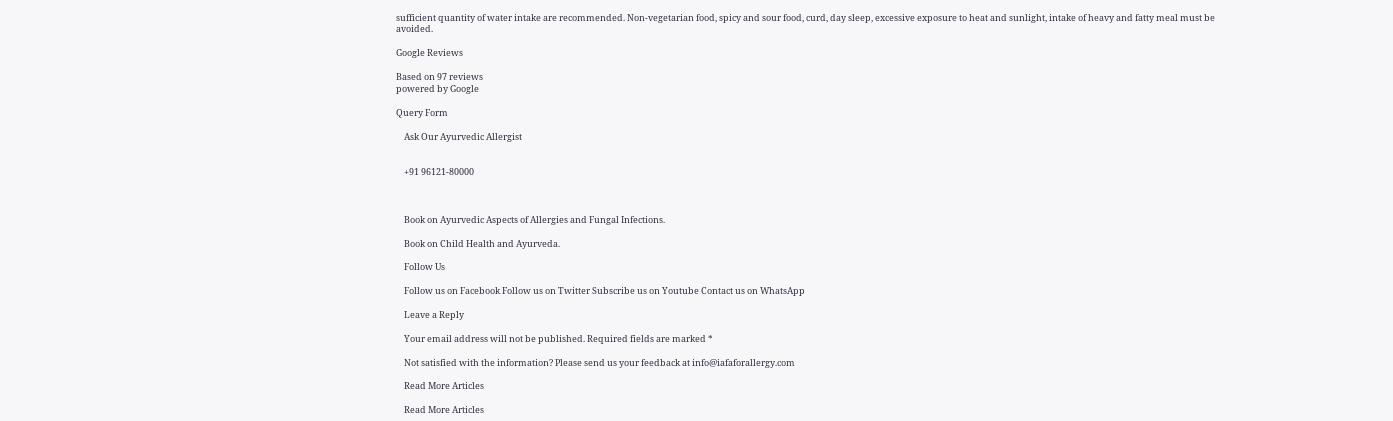sufficient quantity of water intake are recommended. Non-vegetarian food, spicy and sour food, curd, day sleep, excessive exposure to heat and sunlight, intake of heavy and fatty meal must be avoided.

Google Reviews

Based on 97 reviews
powered by Google

Query Form

    Ask Our Ayurvedic Allergist


    +91 96121-80000



    Book on Ayurvedic Aspects of Allergies and Fungal Infections.

    Book on Child Health and Ayurveda.

    Follow Us

    Follow us on Facebook Follow us on Twitter Subscribe us on Youtube Contact us on WhatsApp

    Leave a Reply

    Your email address will not be published. Required fields are marked *

    Not satisfied with the information? Please send us your feedback at info@iafaforallergy.com

    Read More Articles

    Read More Articles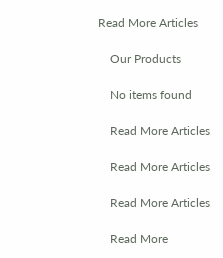Read More Articles

    Our Products

    No items found

    Read More Articles

    Read More Articles

    Read More Articles

    Read More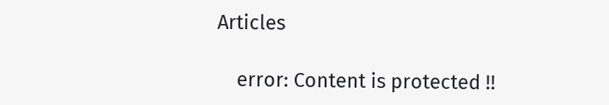Articles

    error: Content is protected !!